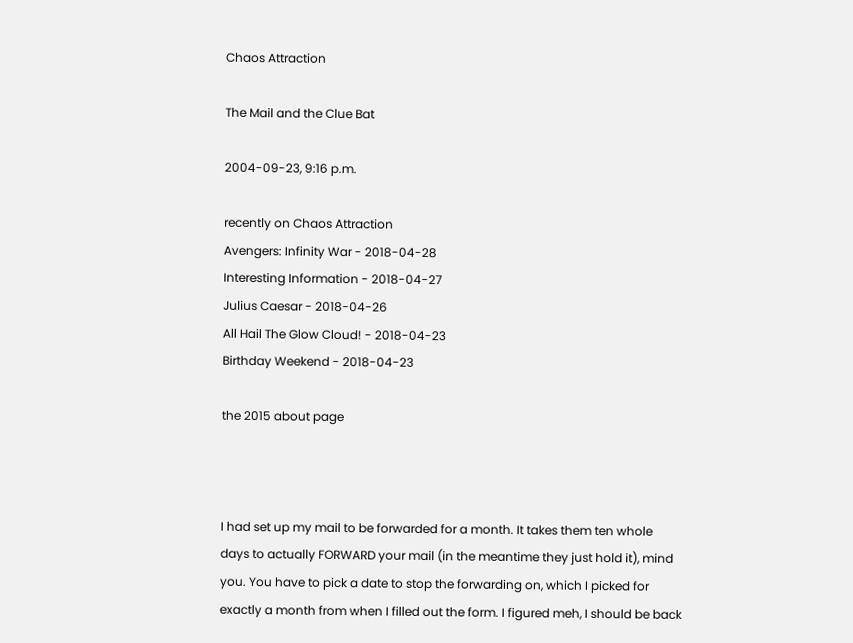Chaos Attraction

The Mail and the Clue Bat

2004-09-23, 9:16 p.m.

recently on Chaos Attraction
Avengers: Infinity War - 2018-04-28
Interesting Information - 2018-04-27
Julius Caesar - 2018-04-26
All Hail The Glow Cloud! - 2018-04-23
Birthday Weekend - 2018-04-23

the 2015 about page



I had set up my mail to be forwarded for a month. It takes them ten whole days to actually FORWARD your mail (in the meantime they just hold it), mind you. You have to pick a date to stop the forwarding on, which I picked for exactly a month from when I filled out the form. I figured meh, I should be back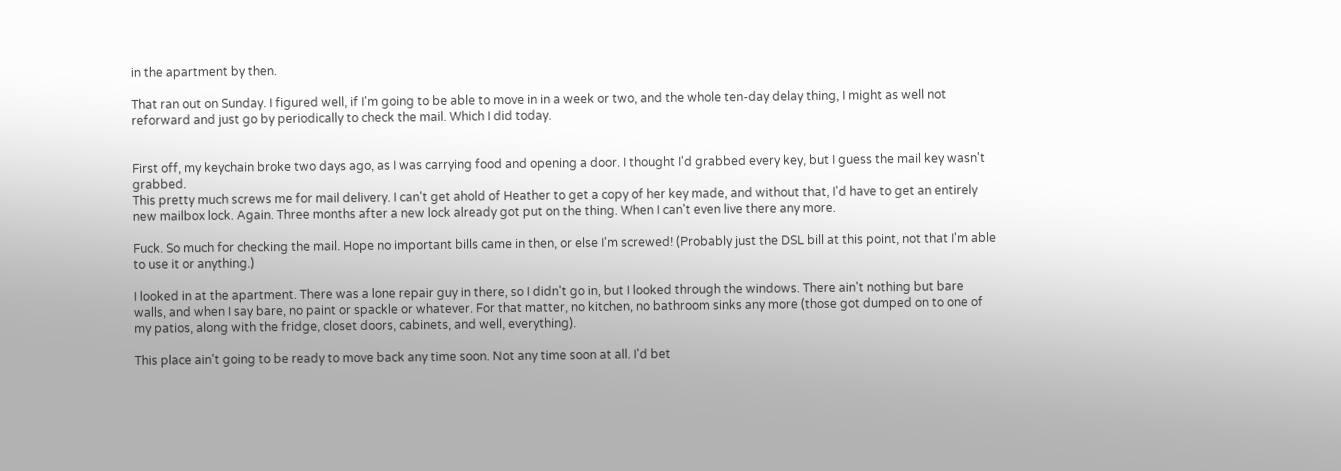in the apartment by then.

That ran out on Sunday. I figured well, if I'm going to be able to move in in a week or two, and the whole ten-day delay thing, I might as well not reforward and just go by periodically to check the mail. Which I did today.


First off, my keychain broke two days ago, as I was carrying food and opening a door. I thought I'd grabbed every key, but I guess the mail key wasn't grabbed.
This pretty much screws me for mail delivery. I can't get ahold of Heather to get a copy of her key made, and without that, I'd have to get an entirely new mailbox lock. Again. Three months after a new lock already got put on the thing. When I can't even live there any more.

Fuck. So much for checking the mail. Hope no important bills came in then, or else I'm screwed! (Probably just the DSL bill at this point, not that I'm able to use it or anything.)

I looked in at the apartment. There was a lone repair guy in there, so I didn't go in, but I looked through the windows. There ain't nothing but bare walls, and when I say bare, no paint or spackle or whatever. For that matter, no kitchen, no bathroom sinks any more (those got dumped on to one of my patios, along with the fridge, closet doors, cabinets, and well, everything).

This place ain't going to be ready to move back any time soon. Not any time soon at all. I'd bet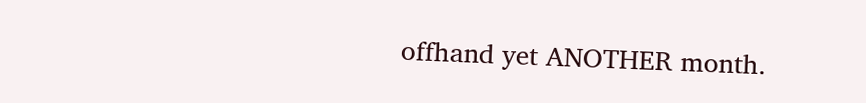offhand yet ANOTHER month.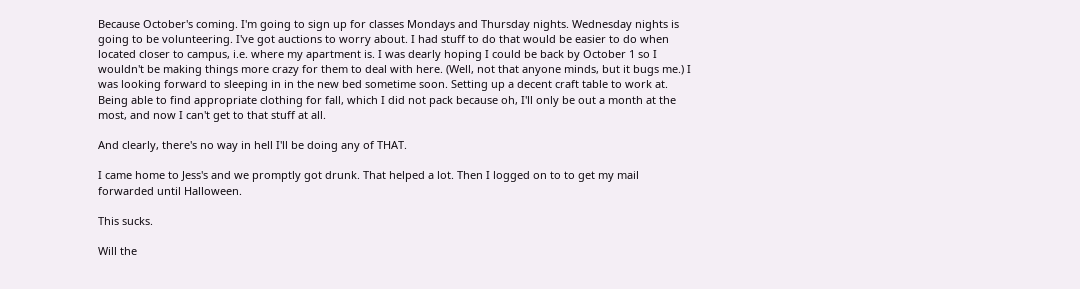Because October's coming. I'm going to sign up for classes Mondays and Thursday nights. Wednesday nights is going to be volunteering. I've got auctions to worry about. I had stuff to do that would be easier to do when located closer to campus, i.e. where my apartment is. I was dearly hoping I could be back by October 1 so I wouldn't be making things more crazy for them to deal with here. (Well, not that anyone minds, but it bugs me.) I was looking forward to sleeping in in the new bed sometime soon. Setting up a decent craft table to work at. Being able to find appropriate clothing for fall, which I did not pack because oh, I'll only be out a month at the most, and now I can't get to that stuff at all.

And clearly, there's no way in hell I'll be doing any of THAT.

I came home to Jess's and we promptly got drunk. That helped a lot. Then I logged on to to get my mail forwarded until Halloween.

This sucks.

Will the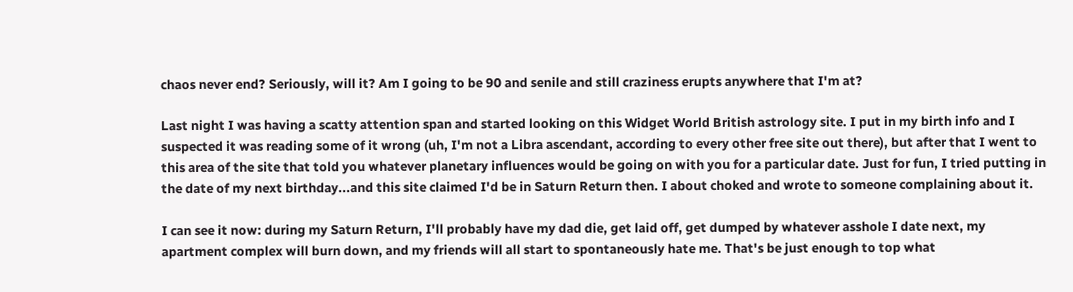chaos never end? Seriously, will it? Am I going to be 90 and senile and still craziness erupts anywhere that I'm at?

Last night I was having a scatty attention span and started looking on this Widget World British astrology site. I put in my birth info and I suspected it was reading some of it wrong (uh, I'm not a Libra ascendant, according to every other free site out there), but after that I went to this area of the site that told you whatever planetary influences would be going on with you for a particular date. Just for fun, I tried putting in the date of my next birthday...and this site claimed I'd be in Saturn Return then. I about choked and wrote to someone complaining about it.

I can see it now: during my Saturn Return, I'll probably have my dad die, get laid off, get dumped by whatever asshole I date next, my apartment complex will burn down, and my friends will all start to spontaneously hate me. That's be just enough to top what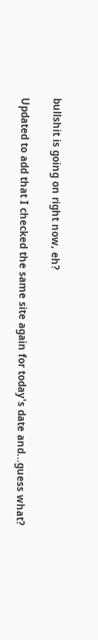bullshit is going on right now, eh?

Updated to add that I checked the same site again for today's date and...guess what?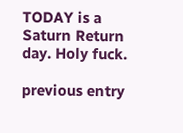TODAY is a Saturn Return day. Holy fuck.

previous entry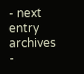- next entry
archives -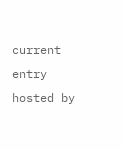current entry
hosted by